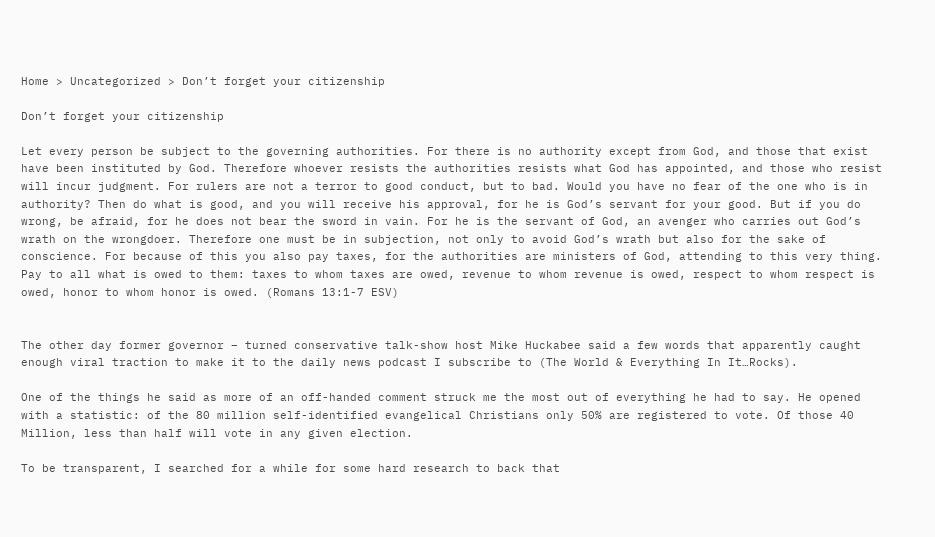Home > Uncategorized > Don’t forget your citizenship

Don’t forget your citizenship

Let every person be subject to the governing authorities. For there is no authority except from God, and those that exist have been instituted by God. Therefore whoever resists the authorities resists what God has appointed, and those who resist will incur judgment. For rulers are not a terror to good conduct, but to bad. Would you have no fear of the one who is in authority? Then do what is good, and you will receive his approval, for he is God’s servant for your good. But if you do wrong, be afraid, for he does not bear the sword in vain. For he is the servant of God, an avenger who carries out God’s wrath on the wrongdoer. Therefore one must be in subjection, not only to avoid God’s wrath but also for the sake of conscience. For because of this you also pay taxes, for the authorities are ministers of God, attending to this very thing. Pay to all what is owed to them: taxes to whom taxes are owed, revenue to whom revenue is owed, respect to whom respect is owed, honor to whom honor is owed. (Romans 13:1-7 ESV)


The other day former governor – turned conservative talk-show host Mike Huckabee said a few words that apparently caught enough viral traction to make it to the daily news podcast I subscribe to (The World & Everything In It…Rocks).

One of the things he said as more of an off-handed comment struck me the most out of everything he had to say. He opened with a statistic: of the 80 million self-identified evangelical Christians only 50% are registered to vote. Of those 40 Million, less than half will vote in any given election.

To be transparent, I searched for a while for some hard research to back that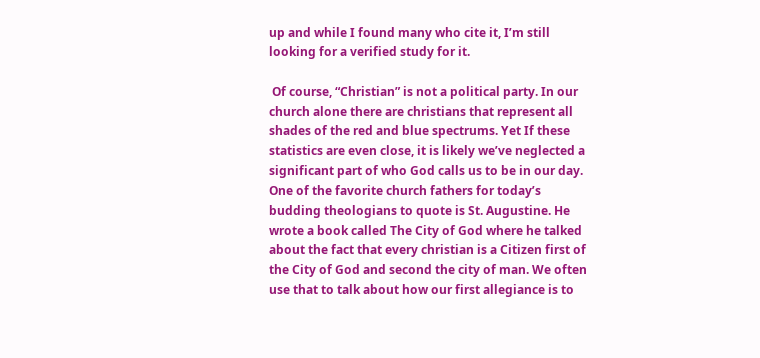up and while I found many who cite it, I’m still looking for a verified study for it.

 Of course, “Christian” is not a political party. In our church alone there are christians that represent all shades of the red and blue spectrums. Yet If these statistics are even close, it is likely we’ve neglected a significant part of who God calls us to be in our day. One of the favorite church fathers for today’s budding theologians to quote is St. Augustine. He wrote a book called The City of God where he talked about the fact that every christian is a Citizen first of the City of God and second the city of man. We often use that to talk about how our first allegiance is to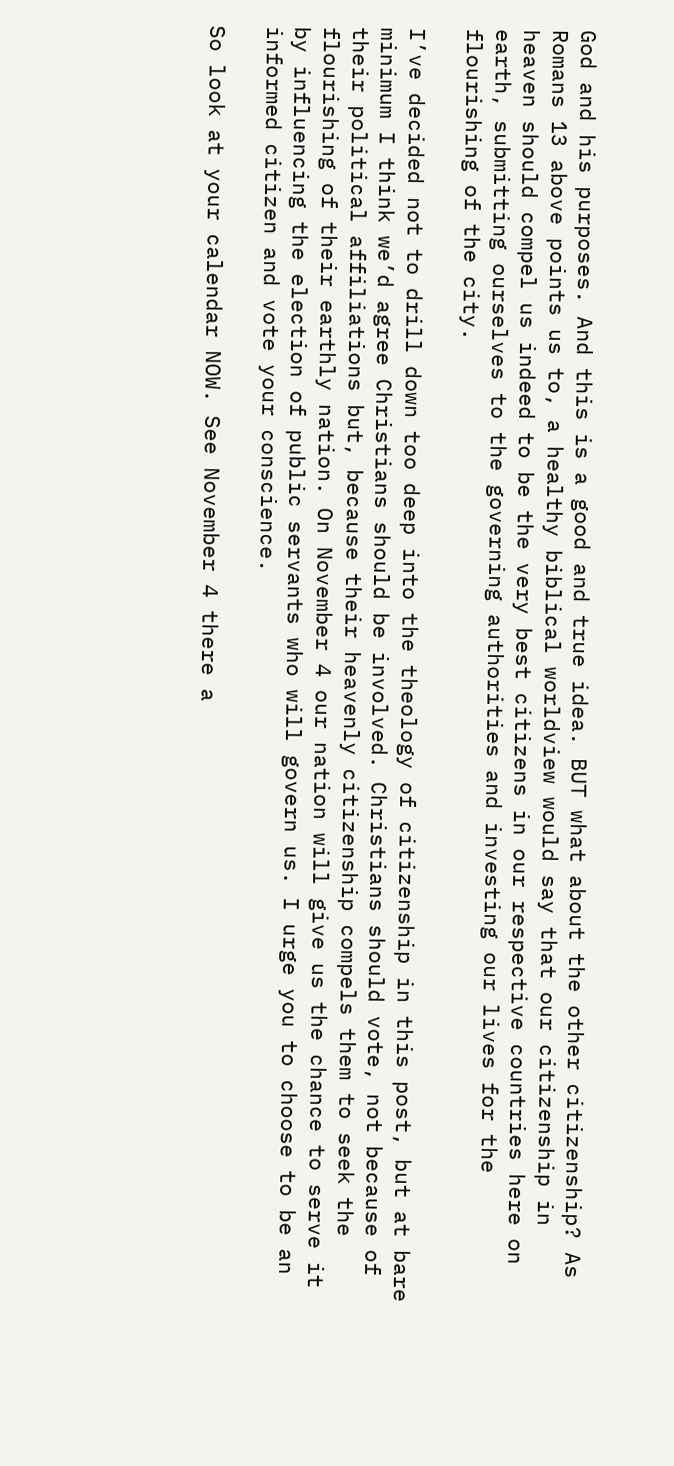God and his purposes. And this is a good and true idea. BUT what about the other citizenship? As Romans 13 above points us to, a healthy biblical worldview would say that our citizenship in heaven should compel us indeed to be the very best citizens in our respective countries here on earth, submitting ourselves to the governing authorities and investing our lives for the flourishing of the city.

I’ve decided not to drill down too deep into the theology of citizenship in this post, but at bare minimum I think we’d agree Christians should be involved. Christians should vote, not because of their political affiliations but, because their heavenly citizenship compels them to seek the flourishing of their earthly nation. On November 4 our nation will give us the chance to serve it by influencing the election of public servants who will govern us. I urge you to choose to be an informed citizen and vote your conscience.

So look at your calendar NOW. See November 4 there a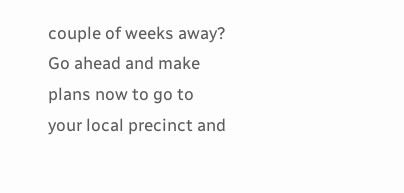couple of weeks away? Go ahead and make plans now to go to your local precinct and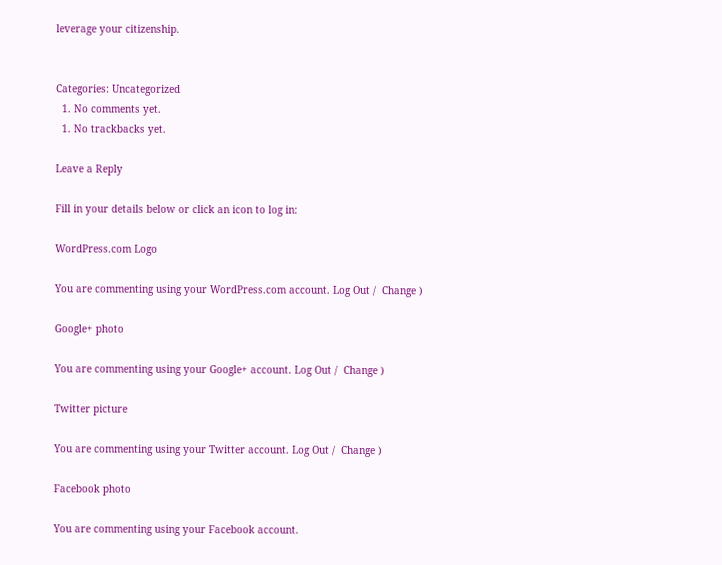leverage your citizenship.


Categories: Uncategorized
  1. No comments yet.
  1. No trackbacks yet.

Leave a Reply

Fill in your details below or click an icon to log in:

WordPress.com Logo

You are commenting using your WordPress.com account. Log Out /  Change )

Google+ photo

You are commenting using your Google+ account. Log Out /  Change )

Twitter picture

You are commenting using your Twitter account. Log Out /  Change )

Facebook photo

You are commenting using your Facebook account.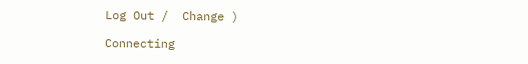Log Out /  Change )

Connecting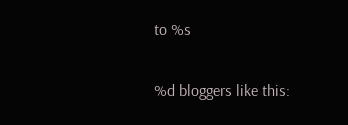to %s

%d bloggers like this: